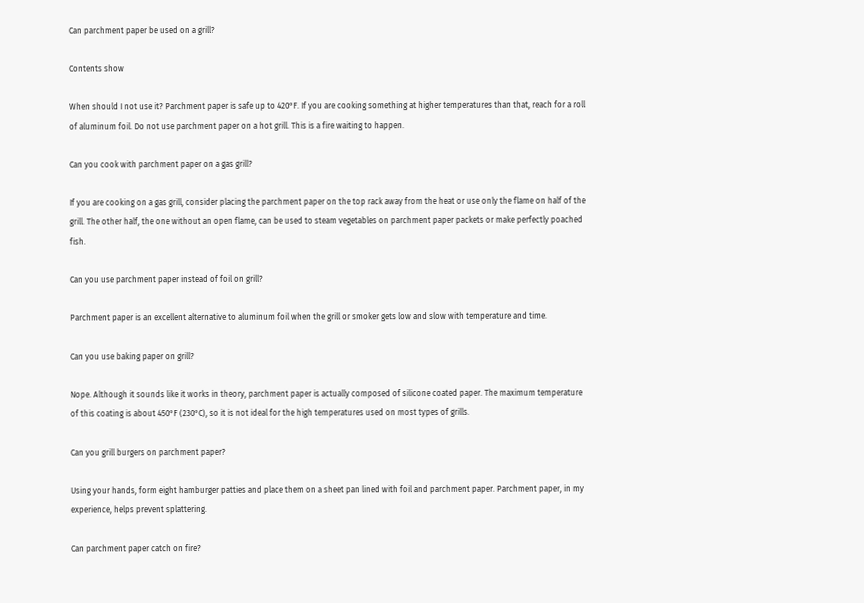Can parchment paper be used on a grill?

Contents show

When should I not use it? Parchment paper is safe up to 420°F. If you are cooking something at higher temperatures than that, reach for a roll of aluminum foil. Do not use parchment paper on a hot grill. This is a fire waiting to happen.

Can you cook with parchment paper on a gas grill?

If you are cooking on a gas grill, consider placing the parchment paper on the top rack away from the heat or use only the flame on half of the grill. The other half, the one without an open flame, can be used to steam vegetables on parchment paper packets or make perfectly poached fish.

Can you use parchment paper instead of foil on grill?

Parchment paper is an excellent alternative to aluminum foil when the grill or smoker gets low and slow with temperature and time.

Can you use baking paper on grill?

Nope. Although it sounds like it works in theory, parchment paper is actually composed of silicone coated paper. The maximum temperature of this coating is about 450°F (230°C), so it is not ideal for the high temperatures used on most types of grills.

Can you grill burgers on parchment paper?

Using your hands, form eight hamburger patties and place them on a sheet pan lined with foil and parchment paper. Parchment paper, in my experience, helps prevent splattering.

Can parchment paper catch on fire?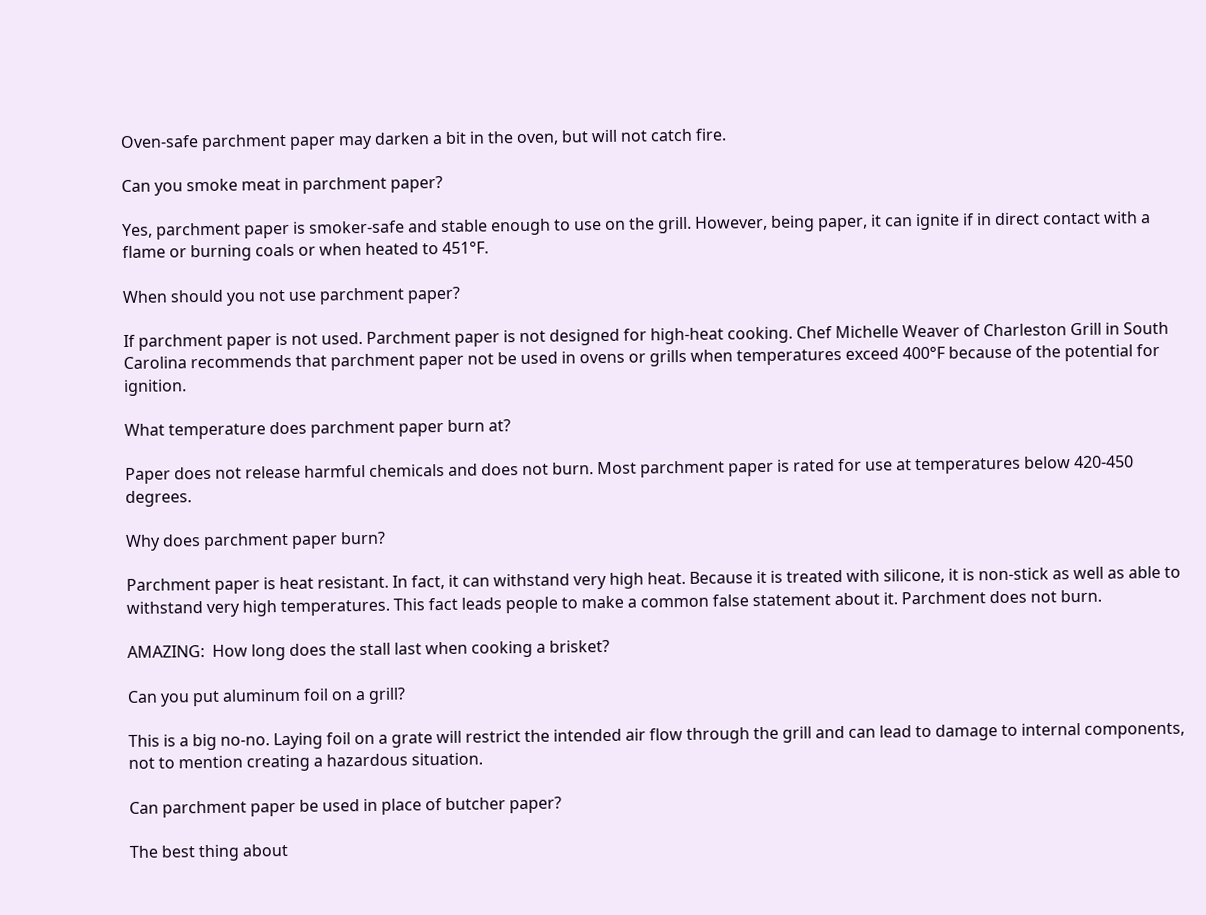Oven-safe parchment paper may darken a bit in the oven, but will not catch fire.

Can you smoke meat in parchment paper?

Yes, parchment paper is smoker-safe and stable enough to use on the grill. However, being paper, it can ignite if in direct contact with a flame or burning coals or when heated to 451°F.

When should you not use parchment paper?

If parchment paper is not used. Parchment paper is not designed for high-heat cooking. Chef Michelle Weaver of Charleston Grill in South Carolina recommends that parchment paper not be used in ovens or grills when temperatures exceed 400°F because of the potential for ignition.

What temperature does parchment paper burn at?

Paper does not release harmful chemicals and does not burn. Most parchment paper is rated for use at temperatures below 420-450 degrees.

Why does parchment paper burn?

Parchment paper is heat resistant. In fact, it can withstand very high heat. Because it is treated with silicone, it is non-stick as well as able to withstand very high temperatures. This fact leads people to make a common false statement about it. Parchment does not burn.

AMAZING:  How long does the stall last when cooking a brisket?

Can you put aluminum foil on a grill?

This is a big no-no. Laying foil on a grate will restrict the intended air flow through the grill and can lead to damage to internal components, not to mention creating a hazardous situation.

Can parchment paper be used in place of butcher paper?

The best thing about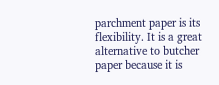parchment paper is its flexibility. It is a great alternative to butcher paper because it is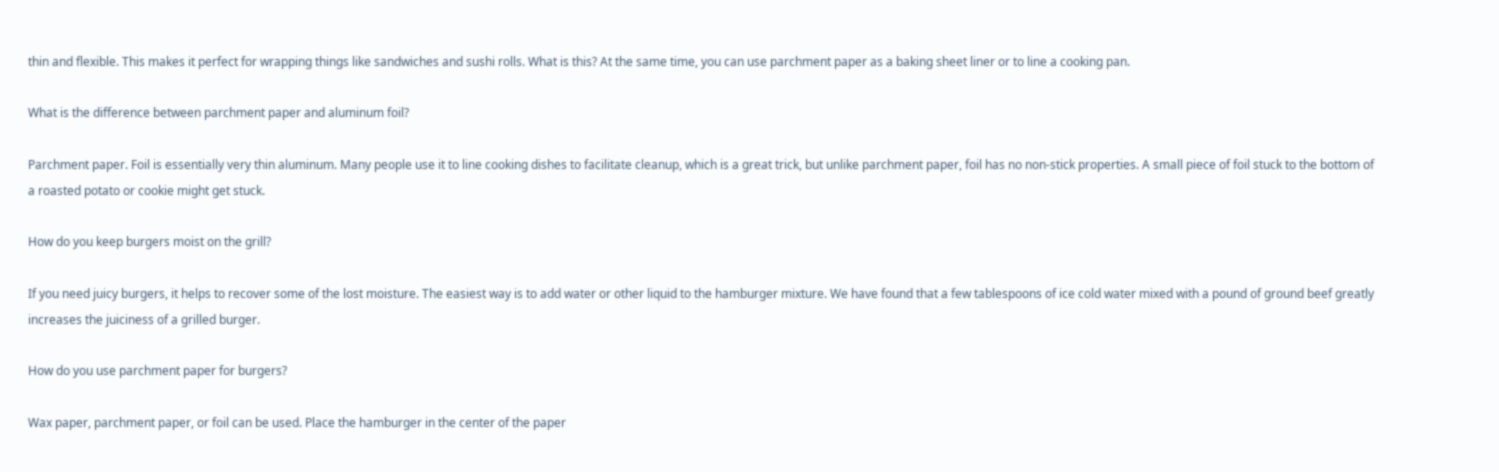thin and flexible. This makes it perfect for wrapping things like sandwiches and sushi rolls. What is this? At the same time, you can use parchment paper as a baking sheet liner or to line a cooking pan.

What is the difference between parchment paper and aluminum foil?

Parchment paper. Foil is essentially very thin aluminum. Many people use it to line cooking dishes to facilitate cleanup, which is a great trick, but unlike parchment paper, foil has no non-stick properties. A small piece of foil stuck to the bottom of a roasted potato or cookie might get stuck.

How do you keep burgers moist on the grill?

If you need juicy burgers, it helps to recover some of the lost moisture. The easiest way is to add water or other liquid to the hamburger mixture. We have found that a few tablespoons of ice cold water mixed with a pound of ground beef greatly increases the juiciness of a grilled burger.

How do you use parchment paper for burgers?

Wax paper, parchment paper, or foil can be used. Place the hamburger in the center of the paper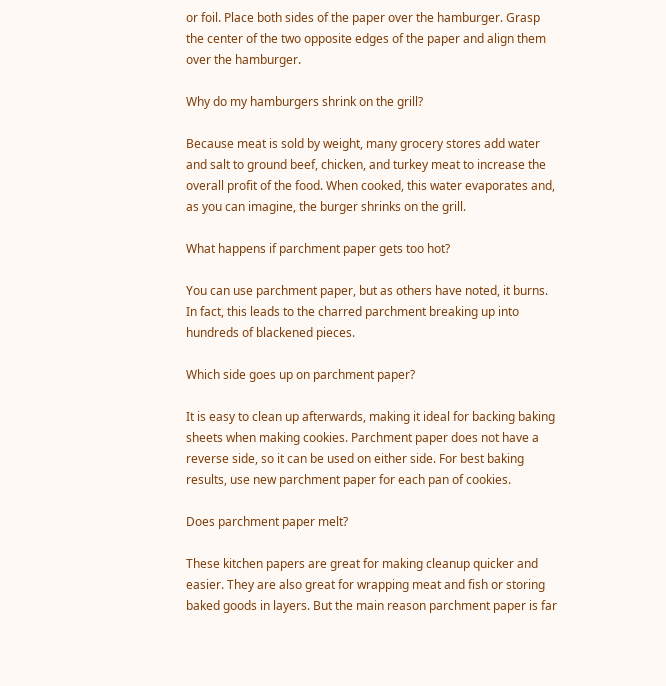or foil. Place both sides of the paper over the hamburger. Grasp the center of the two opposite edges of the paper and align them over the hamburger.

Why do my hamburgers shrink on the grill?

Because meat is sold by weight, many grocery stores add water and salt to ground beef, chicken, and turkey meat to increase the overall profit of the food. When cooked, this water evaporates and, as you can imagine, the burger shrinks on the grill.

What happens if parchment paper gets too hot?

You can use parchment paper, but as others have noted, it burns. In fact, this leads to the charred parchment breaking up into hundreds of blackened pieces.

Which side goes up on parchment paper?

It is easy to clean up afterwards, making it ideal for backing baking sheets when making cookies. Parchment paper does not have a reverse side, so it can be used on either side. For best baking results, use new parchment paper for each pan of cookies.

Does parchment paper melt?

These kitchen papers are great for making cleanup quicker and easier. They are also great for wrapping meat and fish or storing baked goods in layers. But the main reason parchment paper is far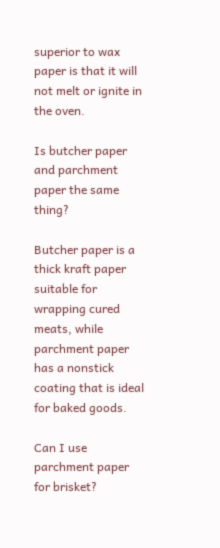superior to wax paper is that it will not melt or ignite in the oven.

Is butcher paper and parchment paper the same thing?

Butcher paper is a thick kraft paper suitable for wrapping cured meats, while parchment paper has a nonstick coating that is ideal for baked goods.

Can I use parchment paper for brisket?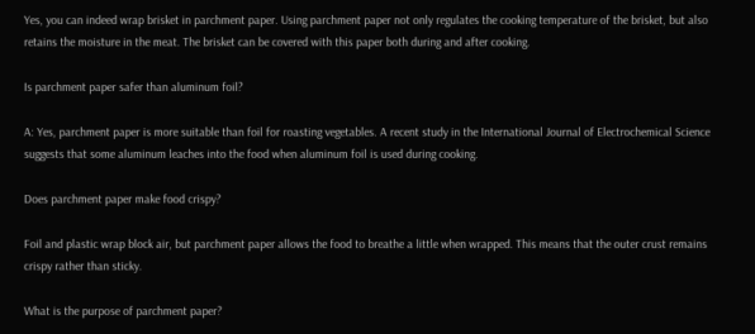Yes, you can indeed wrap brisket in parchment paper. Using parchment paper not only regulates the cooking temperature of the brisket, but also retains the moisture in the meat. The brisket can be covered with this paper both during and after cooking.

Is parchment paper safer than aluminum foil?

A: Yes, parchment paper is more suitable than foil for roasting vegetables. A recent study in the International Journal of Electrochemical Science suggests that some aluminum leaches into the food when aluminum foil is used during cooking.

Does parchment paper make food crispy?

Foil and plastic wrap block air, but parchment paper allows the food to breathe a little when wrapped. This means that the outer crust remains crispy rather than sticky.

What is the purpose of parchment paper?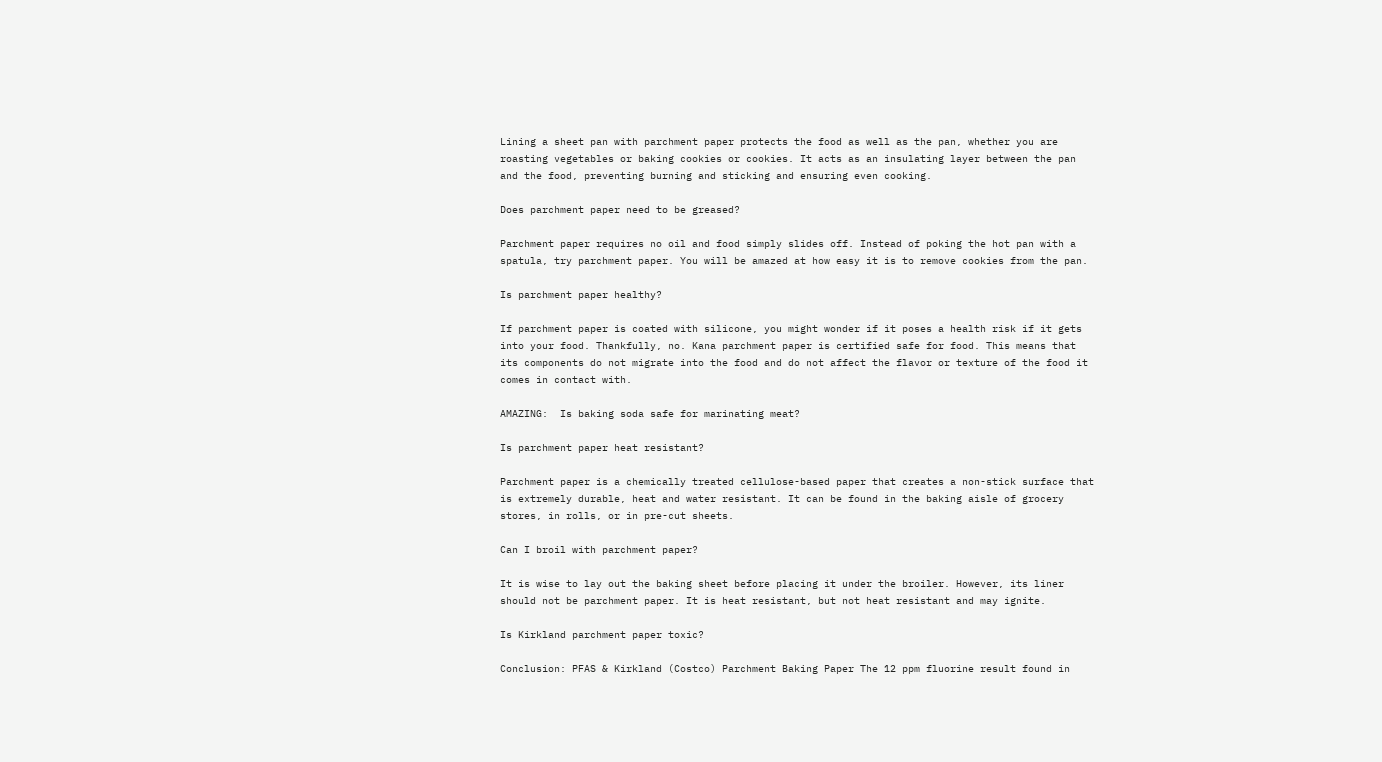Lining a sheet pan with parchment paper protects the food as well as the pan, whether you are roasting vegetables or baking cookies or cookies. It acts as an insulating layer between the pan and the food, preventing burning and sticking and ensuring even cooking.

Does parchment paper need to be greased?

Parchment paper requires no oil and food simply slides off. Instead of poking the hot pan with a spatula, try parchment paper. You will be amazed at how easy it is to remove cookies from the pan.

Is parchment paper healthy?

If parchment paper is coated with silicone, you might wonder if it poses a health risk if it gets into your food. Thankfully, no. Kana parchment paper is certified safe for food. This means that its components do not migrate into the food and do not affect the flavor or texture of the food it comes in contact with.

AMAZING:  Is baking soda safe for marinating meat?

Is parchment paper heat resistant?

Parchment paper is a chemically treated cellulose-based paper that creates a non-stick surface that is extremely durable, heat and water resistant. It can be found in the baking aisle of grocery stores, in rolls, or in pre-cut sheets.

Can I broil with parchment paper?

It is wise to lay out the baking sheet before placing it under the broiler. However, its liner should not be parchment paper. It is heat resistant, but not heat resistant and may ignite.

Is Kirkland parchment paper toxic?

Conclusion: PFAS & Kirkland (Costco) Parchment Baking Paper The 12 ppm fluorine result found in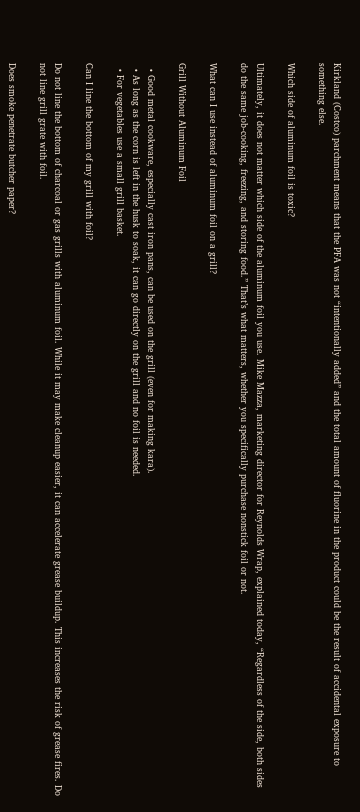Kirkland (Costco) parchment means that the PFA was not “intentionally added” and the total amount of fluorine in the product could be the result of accidental exposure to something else.

Which side of aluminum foil is toxic?

Ultimately, it does not matter which side of the aluminum foil you use. Mike Mazza, marketing director for Reynolds Wrap, explained today, “Regardless of the side, both sides do the same job-cooking, freezing, and storing food.” That’s what matters, whether you specifically purchase nonstick foil or not.

What can I use instead of aluminum foil on a grill?

Grill Without Aluminum Foil

  • Good metal cookware, especially cast iron pans, can be used on the grill (even for making kara).
  • As long as the corn is left in the husk to soak, it can go directly on the grill and no foil is needed.
  • For vegetables use a small grill basket.

Can I line the bottom of my grill with foil?

Do not line the bottom of charcoal or gas grills with aluminum foil. While it may make cleanup easier, it can accelerate grease buildup. This increases the risk of grease fires. Do not line grill grate with foil.

Does smoke penetrate butcher paper?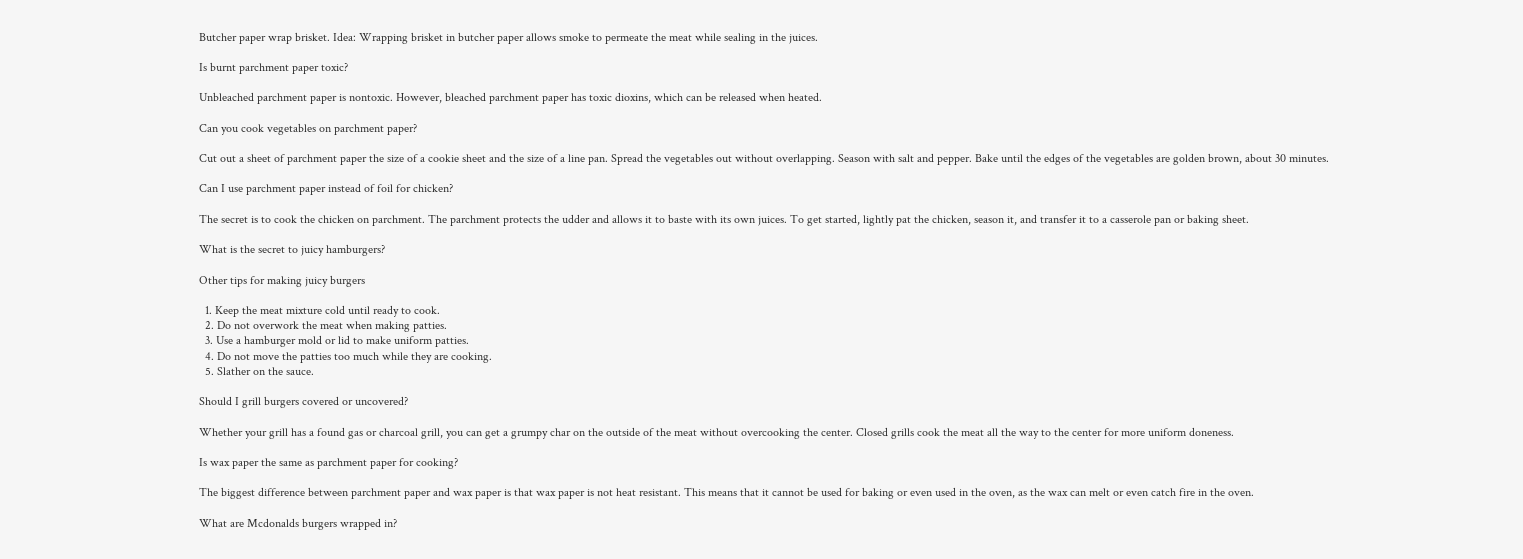Butcher paper wrap brisket. Idea: Wrapping brisket in butcher paper allows smoke to permeate the meat while sealing in the juices.

Is burnt parchment paper toxic?

Unbleached parchment paper is nontoxic. However, bleached parchment paper has toxic dioxins, which can be released when heated.

Can you cook vegetables on parchment paper?

Cut out a sheet of parchment paper the size of a cookie sheet and the size of a line pan. Spread the vegetables out without overlapping. Season with salt and pepper. Bake until the edges of the vegetables are golden brown, about 30 minutes.

Can I use parchment paper instead of foil for chicken?

The secret is to cook the chicken on parchment. The parchment protects the udder and allows it to baste with its own juices. To get started, lightly pat the chicken, season it, and transfer it to a casserole pan or baking sheet.

What is the secret to juicy hamburgers?

Other tips for making juicy burgers

  1. Keep the meat mixture cold until ready to cook.
  2. Do not overwork the meat when making patties.
  3. Use a hamburger mold or lid to make uniform patties.
  4. Do not move the patties too much while they are cooking.
  5. Slather on the sauce.

Should I grill burgers covered or uncovered?

Whether your grill has a found gas or charcoal grill, you can get a grumpy char on the outside of the meat without overcooking the center. Closed grills cook the meat all the way to the center for more uniform doneness.

Is wax paper the same as parchment paper for cooking?

The biggest difference between parchment paper and wax paper is that wax paper is not heat resistant. This means that it cannot be used for baking or even used in the oven, as the wax can melt or even catch fire in the oven.

What are Mcdonalds burgers wrapped in?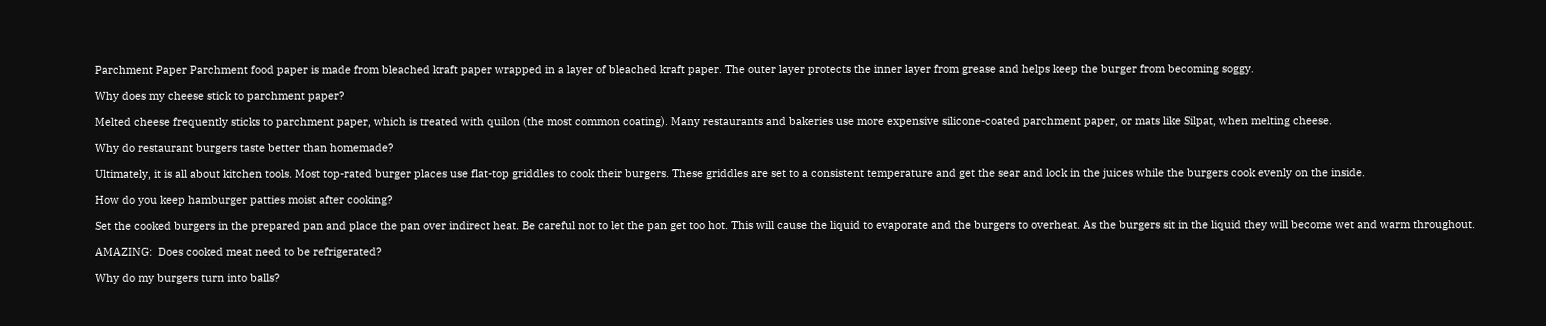Parchment Paper Parchment food paper is made from bleached kraft paper wrapped in a layer of bleached kraft paper. The outer layer protects the inner layer from grease and helps keep the burger from becoming soggy.

Why does my cheese stick to parchment paper?

Melted cheese frequently sticks to parchment paper, which is treated with quilon (the most common coating). Many restaurants and bakeries use more expensive silicone-coated parchment paper, or mats like Silpat, when melting cheese.

Why do restaurant burgers taste better than homemade?

Ultimately, it is all about kitchen tools. Most top-rated burger places use flat-top griddles to cook their burgers. These griddles are set to a consistent temperature and get the sear and lock in the juices while the burgers cook evenly on the inside.

How do you keep hamburger patties moist after cooking?

Set the cooked burgers in the prepared pan and place the pan over indirect heat. Be careful not to let the pan get too hot. This will cause the liquid to evaporate and the burgers to overheat. As the burgers sit in the liquid they will become wet and warm throughout.

AMAZING:  Does cooked meat need to be refrigerated?

Why do my burgers turn into balls?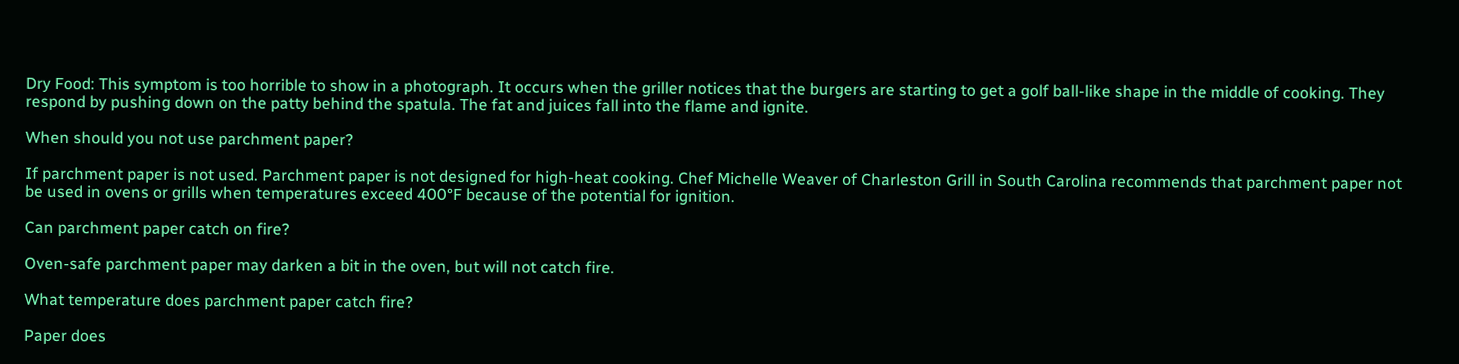Dry Food: This symptom is too horrible to show in a photograph. It occurs when the griller notices that the burgers are starting to get a golf ball-like shape in the middle of cooking. They respond by pushing down on the patty behind the spatula. The fat and juices fall into the flame and ignite.

When should you not use parchment paper?

If parchment paper is not used. Parchment paper is not designed for high-heat cooking. Chef Michelle Weaver of Charleston Grill in South Carolina recommends that parchment paper not be used in ovens or grills when temperatures exceed 400°F because of the potential for ignition.

Can parchment paper catch on fire?

Oven-safe parchment paper may darken a bit in the oven, but will not catch fire.

What temperature does parchment paper catch fire?

Paper does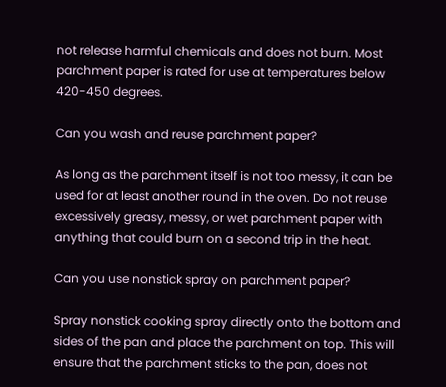not release harmful chemicals and does not burn. Most parchment paper is rated for use at temperatures below 420-450 degrees.

Can you wash and reuse parchment paper?

As long as the parchment itself is not too messy, it can be used for at least another round in the oven. Do not reuse excessively greasy, messy, or wet parchment paper with anything that could burn on a second trip in the heat.

Can you use nonstick spray on parchment paper?

Spray nonstick cooking spray directly onto the bottom and sides of the pan and place the parchment on top. This will ensure that the parchment sticks to the pan, does not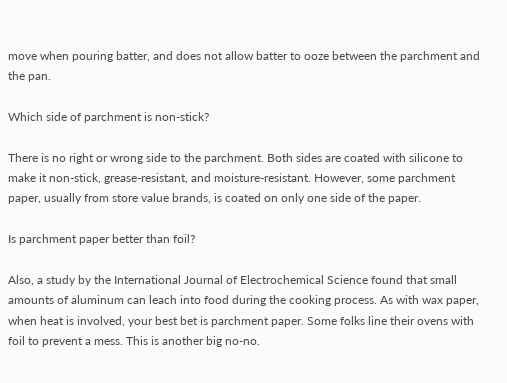move when pouring batter, and does not allow batter to ooze between the parchment and the pan.

Which side of parchment is non-stick?

There is no right or wrong side to the parchment. Both sides are coated with silicone to make it non-stick, grease-resistant, and moisture-resistant. However, some parchment paper, usually from store value brands, is coated on only one side of the paper.

Is parchment paper better than foil?

Also, a study by the International Journal of Electrochemical Science found that small amounts of aluminum can leach into food during the cooking process. As with wax paper, when heat is involved, your best bet is parchment paper. Some folks line their ovens with foil to prevent a mess. This is another big no-no.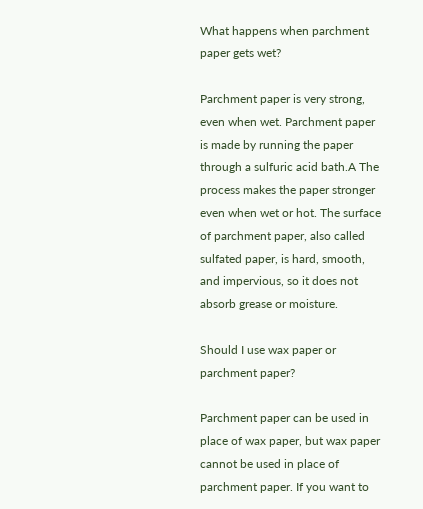What happens when parchment paper gets wet?

Parchment paper is very strong, even when wet. Parchment paper is made by running the paper through a sulfuric acid bath.A The process makes the paper stronger even when wet or hot. The surface of parchment paper, also called sulfated paper, is hard, smooth, and impervious, so it does not absorb grease or moisture.

Should I use wax paper or parchment paper?

Parchment paper can be used in place of wax paper, but wax paper cannot be used in place of parchment paper. If you want to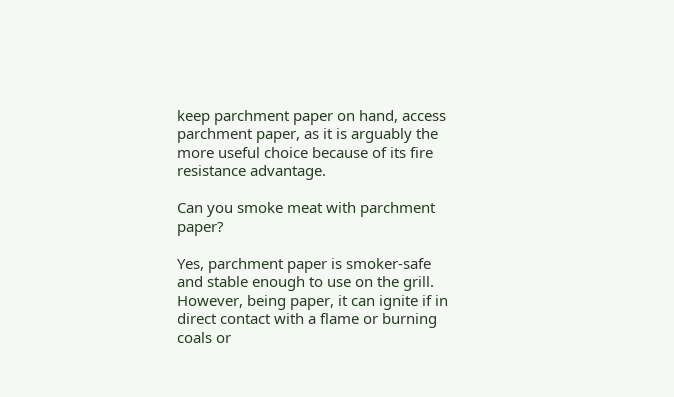keep parchment paper on hand, access parchment paper, as it is arguably the more useful choice because of its fire resistance advantage.

Can you smoke meat with parchment paper?

Yes, parchment paper is smoker-safe and stable enough to use on the grill. However, being paper, it can ignite if in direct contact with a flame or burning coals or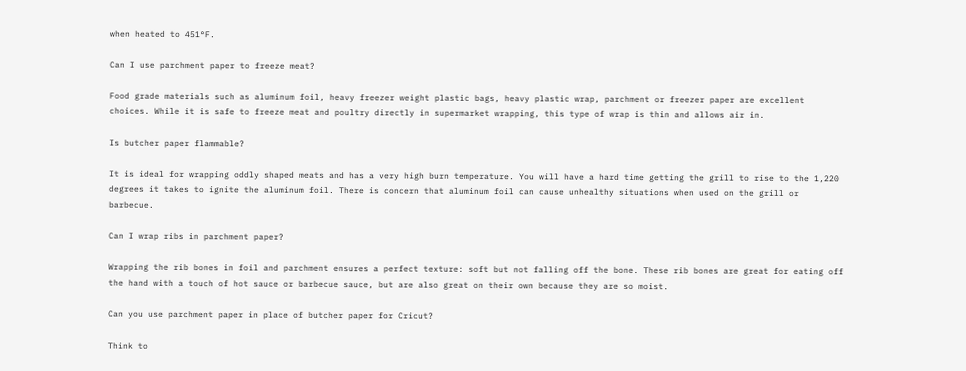when heated to 451°F.

Can I use parchment paper to freeze meat?

Food grade materials such as aluminum foil, heavy freezer weight plastic bags, heavy plastic wrap, parchment or freezer paper are excellent choices. While it is safe to freeze meat and poultry directly in supermarket wrapping, this type of wrap is thin and allows air in.

Is butcher paper flammable?

It is ideal for wrapping oddly shaped meats and has a very high burn temperature. You will have a hard time getting the grill to rise to the 1,220 degrees it takes to ignite the aluminum foil. There is concern that aluminum foil can cause unhealthy situations when used on the grill or barbecue.

Can I wrap ribs in parchment paper?

Wrapping the rib bones in foil and parchment ensures a perfect texture: soft but not falling off the bone. These rib bones are great for eating off the hand with a touch of hot sauce or barbecue sauce, but are also great on their own because they are so moist.

Can you use parchment paper in place of butcher paper for Cricut?

Think to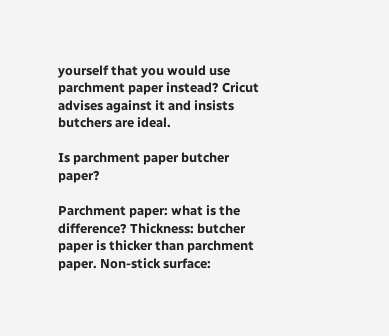yourself that you would use parchment paper instead? Cricut advises against it and insists butchers are ideal.

Is parchment paper butcher paper?

Parchment paper: what is the difference? Thickness: butcher paper is thicker than parchment paper. Non-stick surface: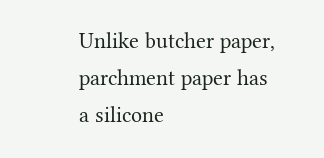Unlike butcher paper, parchment paper has a silicone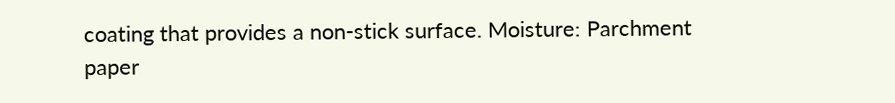coating that provides a non-stick surface. Moisture: Parchment paper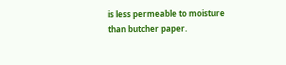is less permeable to moisture than butcher paper.